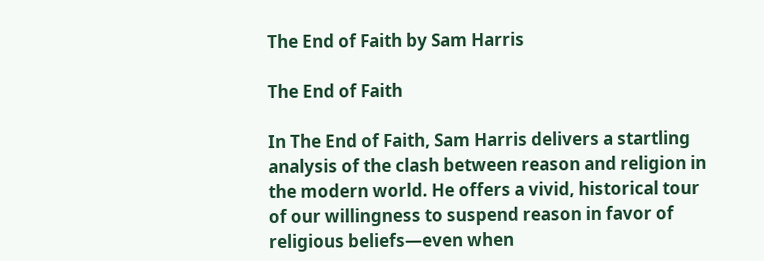The End of Faith by Sam Harris

The End of Faith

In The End of Faith, Sam Harris delivers a startling analysis of the clash between reason and religion in the modern world. He offers a vivid, historical tour of our willingness to suspend reason in favor of religious beliefs—even when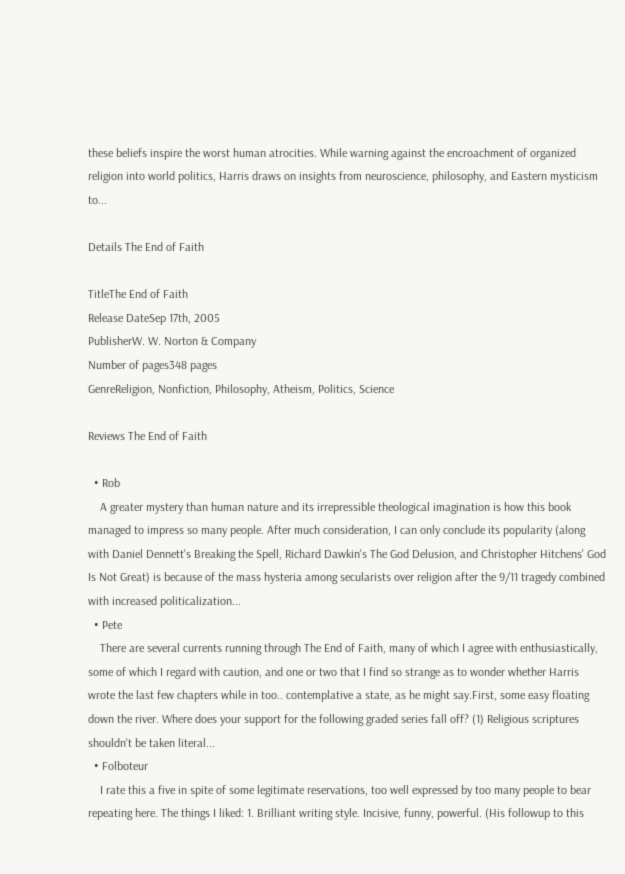these beliefs inspire the worst human atrocities. While warning against the encroachment of organized religion into world politics, Harris draws on insights from neuroscience, philosophy, and Eastern mysticism to...

Details The End of Faith

TitleThe End of Faith
Release DateSep 17th, 2005
PublisherW. W. Norton & Company
Number of pages348 pages
GenreReligion, Nonfiction, Philosophy, Atheism, Politics, Science

Reviews The End of Faith

  • Rob
    A greater mystery than human nature and its irrepressible theological imagination is how this book managed to impress so many people. After much consideration, I can only conclude its popularity (along with Daniel Dennett's Breaking the Spell, Richard Dawkin's The God Delusion, and Christopher Hitchens' God Is Not Great) is because of the mass hysteria among secularists over religion after the 9/11 tragedy combined with increased politicalization...
  • Pete
    There are several currents running through The End of Faith, many of which I agree with enthusiastically, some of which I regard with caution, and one or two that I find so strange as to wonder whether Harris wrote the last few chapters while in too.. contemplative a state, as he might say.First, some easy floating down the river. Where does your support for the following graded series fall off? (1) Religious scriptures shouldn't be taken literal...
  • Folboteur
    I rate this a five in spite of some legitimate reservations, too well expressed by too many people to bear repeating here. The things I liked: 1. Brilliant writing style. Incisive, funny, powerful. (His followup to this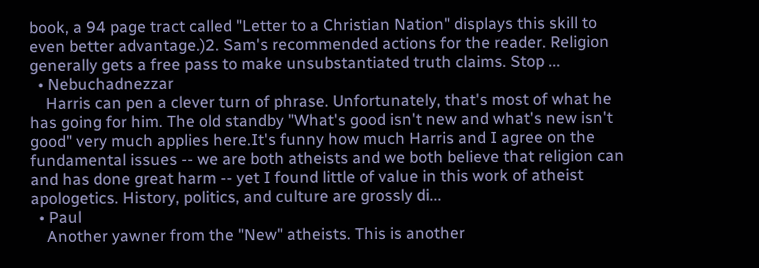book, a 94 page tract called "Letter to a Christian Nation" displays this skill to even better advantage.)2. Sam's recommended actions for the reader. Religion generally gets a free pass to make unsubstantiated truth claims. Stop ...
  • Nebuchadnezzar
    Harris can pen a clever turn of phrase. Unfortunately, that's most of what he has going for him. The old standby "What's good isn't new and what's new isn't good" very much applies here.It's funny how much Harris and I agree on the fundamental issues -- we are both atheists and we both believe that religion can and has done great harm -- yet I found little of value in this work of atheist apologetics. History, politics, and culture are grossly di...
  • Paul
    Another yawner from the "New" atheists. This is another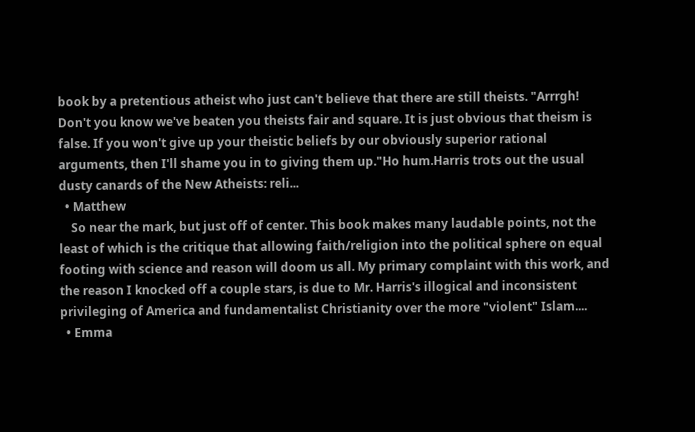book by a pretentious atheist who just can't believe that there are still theists. "Arrrgh! Don't you know we've beaten you theists fair and square. It is just obvious that theism is false. If you won't give up your theistic beliefs by our obviously superior rational arguments, then I'll shame you in to giving them up."Ho hum.Harris trots out the usual dusty canards of the New Atheists: reli...
  • Matthew
    So near the mark, but just off of center. This book makes many laudable points, not the least of which is the critique that allowing faith/religion into the political sphere on equal footing with science and reason will doom us all. My primary complaint with this work, and the reason I knocked off a couple stars, is due to Mr. Harris's illogical and inconsistent privileging of America and fundamentalist Christianity over the more "violent" Islam....
  • Emma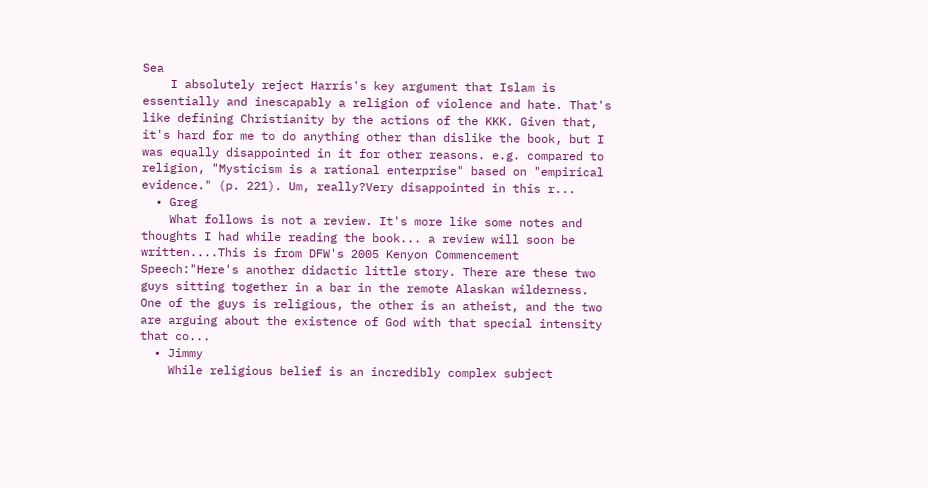Sea
    I absolutely reject Harris's key argument that Islam is essentially and inescapably a religion of violence and hate. That's like defining Christianity by the actions of the KKK. Given that, it's hard for me to do anything other than dislike the book, but I was equally disappointed in it for other reasons. e.g. compared to religion, "Mysticism is a rational enterprise" based on "empirical evidence." (p. 221). Um, really?Very disappointed in this r...
  • Greg
    What follows is not a review. It's more like some notes and thoughts I had while reading the book... a review will soon be written....This is from DFW's 2005 Kenyon Commencement Speech:"Here's another didactic little story. There are these two guys sitting together in a bar in the remote Alaskan wilderness. One of the guys is religious, the other is an atheist, and the two are arguing about the existence of God with that special intensity that co...
  • Jimmy
    While religious belief is an incredibly complex subject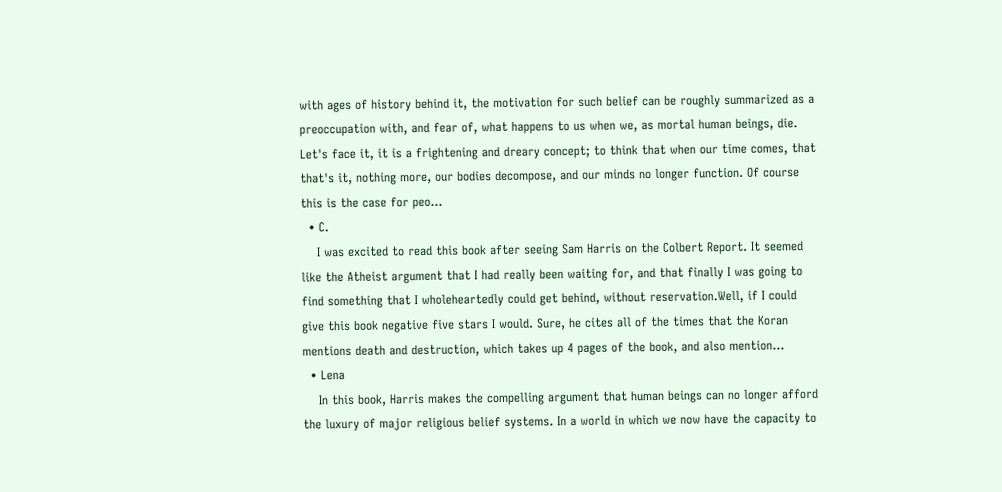with ages of history behind it, the motivation for such belief can be roughly summarized as a preoccupation with, and fear of, what happens to us when we, as mortal human beings, die. Let's face it, it is a frightening and dreary concept; to think that when our time comes, that that's it, nothing more, our bodies decompose, and our minds no longer function. Of course this is the case for peo...
  • C.
    I was excited to read this book after seeing Sam Harris on the Colbert Report. It seemed like the Atheist argument that I had really been waiting for, and that finally I was going to find something that I wholeheartedly could get behind, without reservation.Well, if I could give this book negative five stars I would. Sure, he cites all of the times that the Koran mentions death and destruction, which takes up 4 pages of the book, and also mention...
  • Lena
    In this book, Harris makes the compelling argument that human beings can no longer afford the luxury of major religious belief systems. In a world in which we now have the capacity to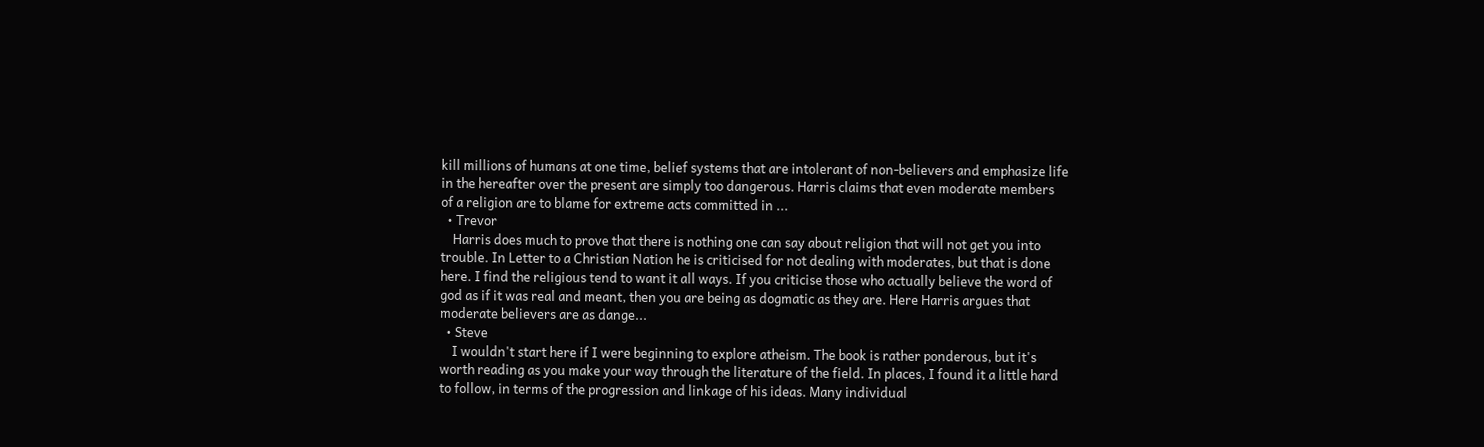kill millions of humans at one time, belief systems that are intolerant of non-believers and emphasize life in the hereafter over the present are simply too dangerous. Harris claims that even moderate members of a religion are to blame for extreme acts committed in ...
  • Trevor
    Harris does much to prove that there is nothing one can say about religion that will not get you into trouble. In Letter to a Christian Nation he is criticised for not dealing with moderates, but that is done here. I find the religious tend to want it all ways. If you criticise those who actually believe the word of god as if it was real and meant, then you are being as dogmatic as they are. Here Harris argues that moderate believers are as dange...
  • Steve
    I wouldn't start here if I were beginning to explore atheism. The book is rather ponderous, but it's worth reading as you make your way through the literature of the field. In places, I found it a little hard to follow, in terms of the progression and linkage of his ideas. Many individual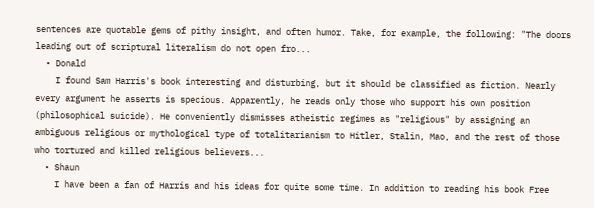sentences are quotable gems of pithy insight, and often humor. Take, for example, the following: "The doors leading out of scriptural literalism do not open fro...
  • Donald
    I found Sam Harris's book interesting and disturbing, but it should be classified as fiction. Nearly every argument he asserts is specious. Apparently, he reads only those who support his own position (philosophical suicide). He conveniently dismisses atheistic regimes as "religious" by assigning an ambiguous religious or mythological type of totalitarianism to Hitler, Stalin, Mao, and the rest of those who tortured and killed religious believers...
  • Shaun
    I have been a fan of Harris and his ideas for quite some time. In addition to reading his book Free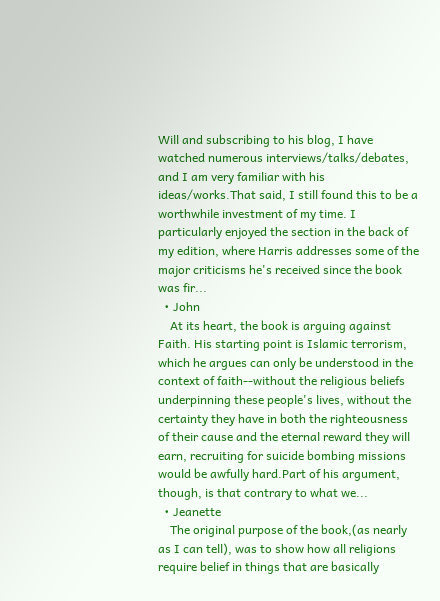Will and subscribing to his blog, I have watched numerous interviews/talks/debates, and I am very familiar with his ideas/works.That said, I still found this to be a worthwhile investment of my time. I particularly enjoyed the section in the back of my edition, where Harris addresses some of the major criticisms he's received since the book was fir...
  • John
    At its heart, the book is arguing against Faith. His starting point is Islamic terrorism, which he argues can only be understood in the context of faith--without the religious beliefs underpinning these people's lives, without the certainty they have in both the righteousness of their cause and the eternal reward they will earn, recruiting for suicide bombing missions would be awfully hard.Part of his argument, though, is that contrary to what we...
  • Jeanette
    The original purpose of the book,(as nearly as I can tell), was to show how all religions require belief in things that are basically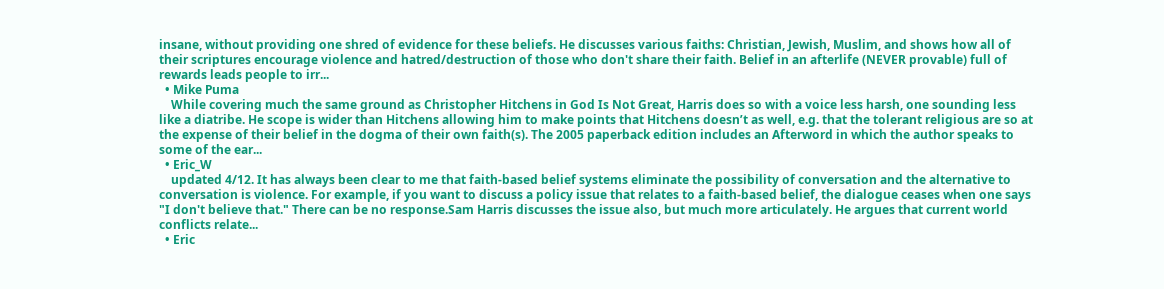insane, without providing one shred of evidence for these beliefs. He discusses various faiths: Christian, Jewish, Muslim, and shows how all of their scriptures encourage violence and hatred/destruction of those who don't share their faith. Belief in an afterlife (NEVER provable) full of rewards leads people to irr...
  • Mike Puma
    While covering much the same ground as Christopher Hitchens in God Is Not Great, Harris does so with a voice less harsh, one sounding less like a diatribe. He scope is wider than Hitchens allowing him to make points that Hitchens doesn’t as well, e.g. that the tolerant religious are so at the expense of their belief in the dogma of their own faith(s). The 2005 paperback edition includes an Afterword in which the author speaks to some of the ear...
  • Eric_W
    updated 4/12. It has always been clear to me that faith-based belief systems eliminate the possibility of conversation and the alternative to conversation is violence. For example, if you want to discuss a policy issue that relates to a faith-based belief, the dialogue ceases when one says "I don't believe that." There can be no response.Sam Harris discusses the issue also, but much more articulately. He argues that current world conflicts relate...
  • Eric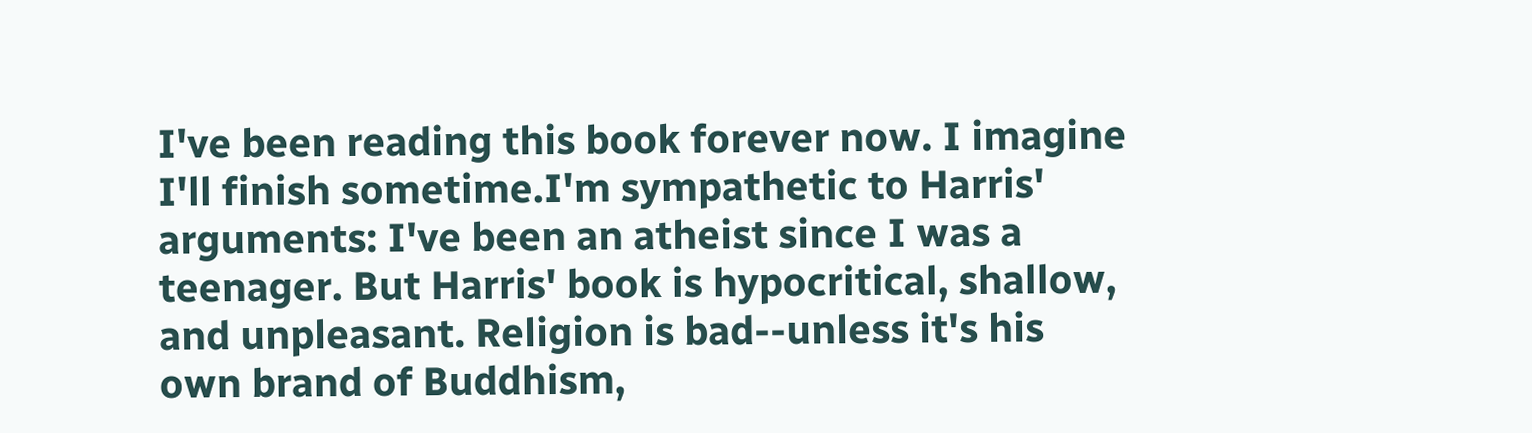I've been reading this book forever now. I imagine I'll finish sometime.I'm sympathetic to Harris' arguments: I've been an atheist since I was a teenager. But Harris' book is hypocritical, shallow, and unpleasant. Religion is bad--unless it's his own brand of Buddhism,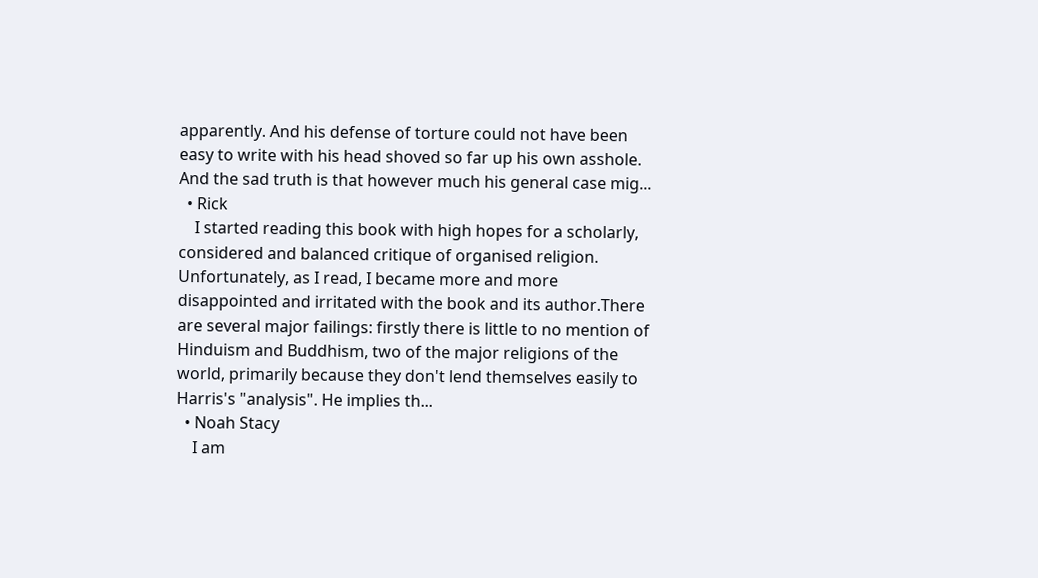apparently. And his defense of torture could not have been easy to write with his head shoved so far up his own asshole. And the sad truth is that however much his general case mig...
  • Rick
    I started reading this book with high hopes for a scholarly, considered and balanced critique of organised religion. Unfortunately, as I read, I became more and more disappointed and irritated with the book and its author.There are several major failings: firstly there is little to no mention of Hinduism and Buddhism, two of the major religions of the world, primarily because they don't lend themselves easily to Harris's "analysis". He implies th...
  • Noah Stacy
    I am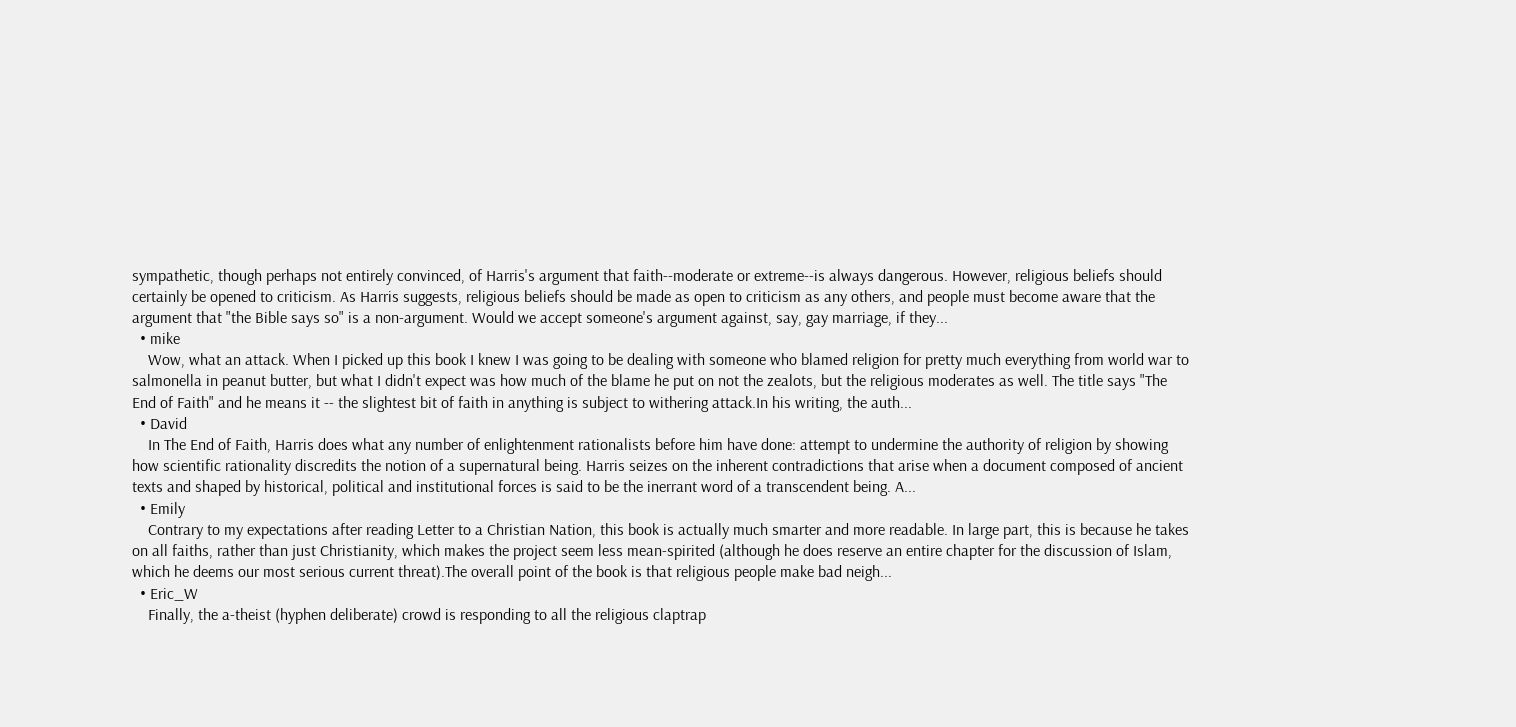sympathetic, though perhaps not entirely convinced, of Harris's argument that faith--moderate or extreme--is always dangerous. However, religious beliefs should certainly be opened to criticism. As Harris suggests, religious beliefs should be made as open to criticism as any others, and people must become aware that the argument that "the Bible says so" is a non-argument. Would we accept someone's argument against, say, gay marriage, if they...
  • mike
    Wow, what an attack. When I picked up this book I knew I was going to be dealing with someone who blamed religion for pretty much everything from world war to salmonella in peanut butter, but what I didn't expect was how much of the blame he put on not the zealots, but the religious moderates as well. The title says "The End of Faith" and he means it -- the slightest bit of faith in anything is subject to withering attack.In his writing, the auth...
  • David
    In The End of Faith, Harris does what any number of enlightenment rationalists before him have done: attempt to undermine the authority of religion by showing how scientific rationality discredits the notion of a supernatural being. Harris seizes on the inherent contradictions that arise when a document composed of ancient texts and shaped by historical, political and institutional forces is said to be the inerrant word of a transcendent being. A...
  • Emily
    Contrary to my expectations after reading Letter to a Christian Nation, this book is actually much smarter and more readable. In large part, this is because he takes on all faiths, rather than just Christianity, which makes the project seem less mean-spirited (although he does reserve an entire chapter for the discussion of Islam, which he deems our most serious current threat).The overall point of the book is that religious people make bad neigh...
  • Eric_W
    Finally, the a-theist (hyphen deliberate) crowd is responding to all the religious claptrap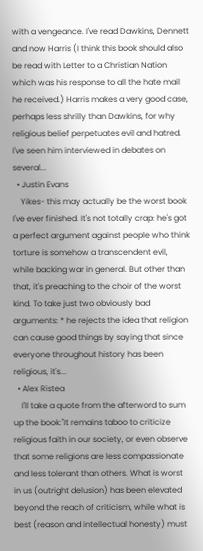with a vengeance. I've read Dawkins, Dennett and now Harris (I think this book should also be read with Letter to a Christian Nation which was his response to all the hate mail he received.) Harris makes a very good case, perhaps less shrilly than Dawkins, for why religious belief perpetuates evil and hatred. I've seen him interviewed in debates on several...
  • Justin Evans
    Yikes- this may actually be the worst book I've ever finished. It's not totally crap: he's got a perfect argument against people who think torture is somehow a transcendent evil, while backing war in general. But other than that, it's preaching to the choir of the worst kind. To take just two obviously bad arguments: * he rejects the idea that religion can cause good things by saying that since everyone throughout history has been religious, it's...
  • Alex Ristea
    I'll take a quote from the afterword to sum up the book:"It remains taboo to criticize religious faith in our society, or even observe that some religions are less compassionate and less tolerant than others. What is worst in us (outright delusion) has been elevated beyond the reach of criticism, while what is best (reason and intellectual honesty) must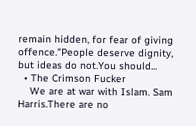remain hidden, for fear of giving offence."People deserve dignity, but ideas do not.You should...
  • The Crimson Fucker
    We are at war with Islam. Sam Harris.There are no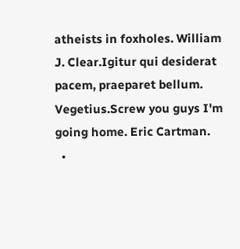atheists in foxholes. William J. Clear.Igitur qui desiderat pacem, praeparet bellum. Vegetius.Screw you guys I'm going home. Eric Cartman.
  •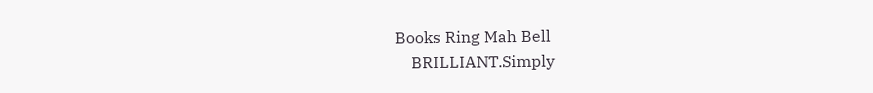Books Ring Mah Bell
    BRILLIANT.Simply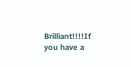Brilliant!!!!If you have a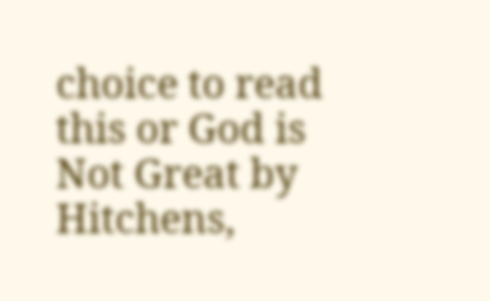choice to read this or God is Not Great by Hitchens,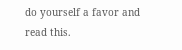do yourself a favor and read this.